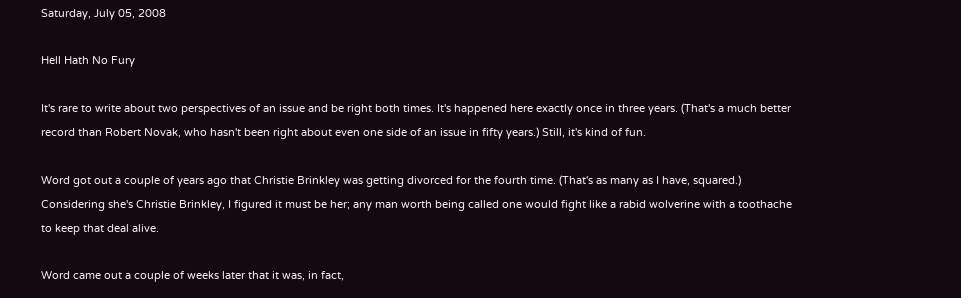Saturday, July 05, 2008

Hell Hath No Fury

It's rare to write about two perspectives of an issue and be right both times. It's happened here exactly once in three years. (That's a much better record than Robert Novak, who hasn't been right about even one side of an issue in fifty years.) Still, it's kind of fun.

Word got out a couple of years ago that Christie Brinkley was getting divorced for the fourth time. (That's as many as I have, squared.) Considering she's Christie Brinkley, I figured it must be her; any man worth being called one would fight like a rabid wolverine with a toothache to keep that deal alive.

Word came out a couple of weeks later that it was, in fact,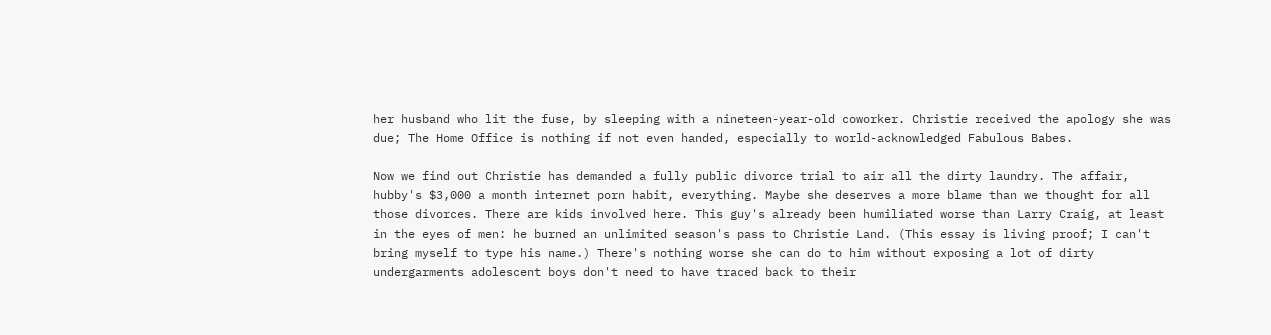her husband who lit the fuse, by sleeping with a nineteen-year-old coworker. Christie received the apology she was due; The Home Office is nothing if not even handed, especially to world-acknowledged Fabulous Babes.

Now we find out Christie has demanded a fully public divorce trial to air all the dirty laundry. The affair, hubby's $3,000 a month internet porn habit, everything. Maybe she deserves a more blame than we thought for all those divorces. There are kids involved here. This guy's already been humiliated worse than Larry Craig, at least in the eyes of men: he burned an unlimited season's pass to Christie Land. (This essay is living proof; I can't bring myself to type his name.) There's nothing worse she can do to him without exposing a lot of dirty undergarments adolescent boys don't need to have traced back to their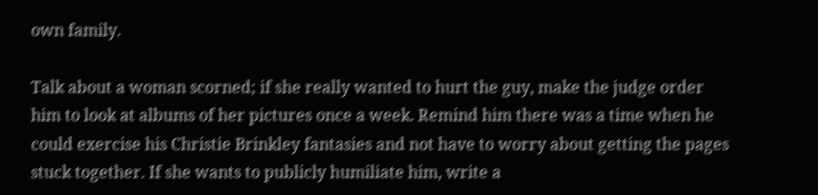own family.

Talk about a woman scorned; if she really wanted to hurt the guy, make the judge order him to look at albums of her pictures once a week. Remind him there was a time when he could exercise his Christie Brinkley fantasies and not have to worry about getting the pages stuck together. If she wants to publicly humiliate him, write a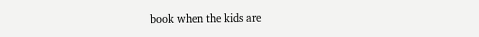book when the kids are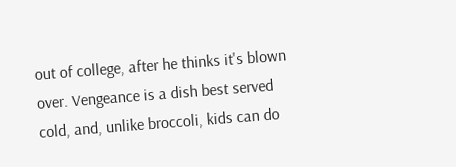out of college, after he thinks it's blown over. Vengeance is a dish best served cold, and, unlike broccoli, kids can do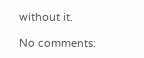without it.

No comments: